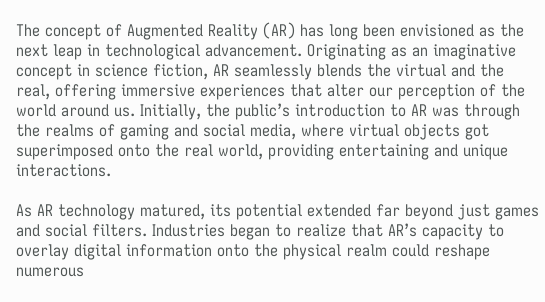The concept of Augmented Reality (AR) has long been envisioned as the next leap in technological advancement. Originating as an imaginative concept in science fiction, AR seamlessly blends the virtual and the real, offering immersive experiences that alter our perception of the world around us. Initially, the public’s introduction to AR was through the realms of gaming and social media, where virtual objects got superimposed onto the real world, providing entertaining and unique interactions.

As AR technology matured, its potential extended far beyond just games and social filters. Industries began to realize that AR’s capacity to overlay digital information onto the physical realm could reshape numerous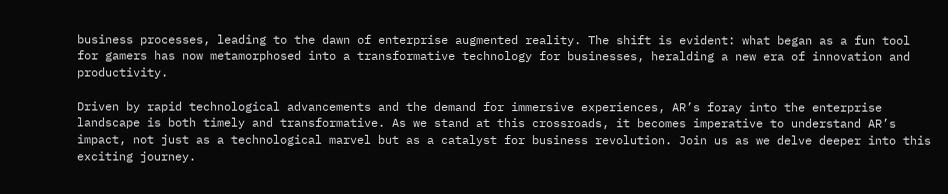business processes, leading to the dawn of enterprise augmented reality. The shift is evident: what began as a fun tool for gamers has now metamorphosed into a transformative technology for businesses, heralding a new era of innovation and productivity.

Driven by rapid technological advancements and the demand for immersive experiences, AR’s foray into the enterprise landscape is both timely and transformative. As we stand at this crossroads, it becomes imperative to understand AR’s impact, not just as a technological marvel but as a catalyst for business revolution. Join us as we delve deeper into this exciting journey.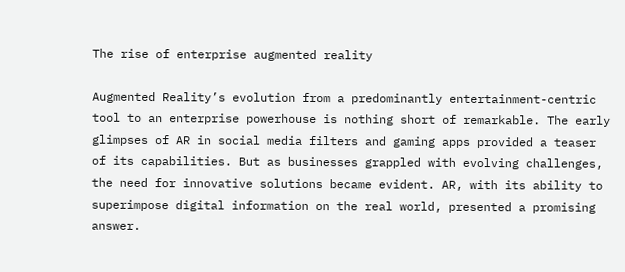The rise of enterprise augmented reality

Augmented Reality’s evolution from a predominantly entertainment-centric tool to an enterprise powerhouse is nothing short of remarkable. The early glimpses of AR in social media filters and gaming apps provided a teaser of its capabilities. But as businesses grappled with evolving challenges, the need for innovative solutions became evident. AR, with its ability to superimpose digital information on the real world, presented a promising answer.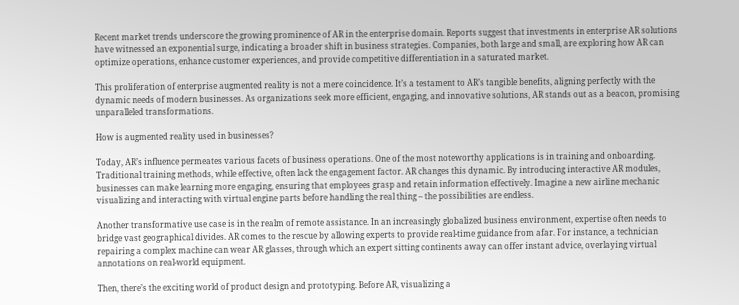Recent market trends underscore the growing prominence of AR in the enterprise domain. Reports suggest that investments in enterprise AR solutions have witnessed an exponential surge, indicating a broader shift in business strategies. Companies, both large and small, are exploring how AR can optimize operations, enhance customer experiences, and provide competitive differentiation in a saturated market.

This proliferation of enterprise augmented reality is not a mere coincidence. It’s a testament to AR’s tangible benefits, aligning perfectly with the dynamic needs of modern businesses. As organizations seek more efficient, engaging, and innovative solutions, AR stands out as a beacon, promising unparalleled transformations.

How is augmented reality used in businesses?

Today, AR’s influence permeates various facets of business operations. One of the most noteworthy applications is in training and onboarding. Traditional training methods, while effective, often lack the engagement factor. AR changes this dynamic. By introducing interactive AR modules, businesses can make learning more engaging, ensuring that employees grasp and retain information effectively. Imagine a new airline mechanic visualizing and interacting with virtual engine parts before handling the real thing – the possibilities are endless.

Another transformative use case is in the realm of remote assistance. In an increasingly globalized business environment, expertise often needs to bridge vast geographical divides. AR comes to the rescue by allowing experts to provide real-time guidance from afar. For instance, a technician repairing a complex machine can wear AR glasses, through which an expert sitting continents away can offer instant advice, overlaying virtual annotations on real-world equipment.

Then, there’s the exciting world of product design and prototyping. Before AR, visualizing a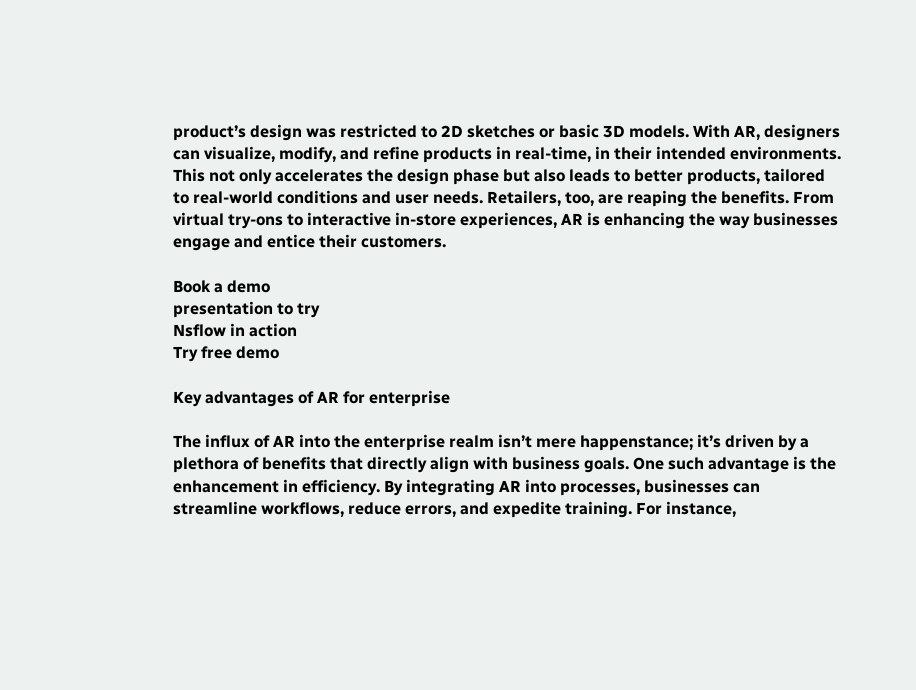product’s design was restricted to 2D sketches or basic 3D models. With AR, designers can visualize, modify, and refine products in real-time, in their intended environments. This not only accelerates the design phase but also leads to better products, tailored to real-world conditions and user needs. Retailers, too, are reaping the benefits. From virtual try-ons to interactive in-store experiences, AR is enhancing the way businesses engage and entice their customers.

Book a demo
presentation to try
Nsflow in action
Try free demo

Key advantages of AR for enterprise

The influx of AR into the enterprise realm isn’t mere happenstance; it’s driven by a plethora of benefits that directly align with business goals. One such advantage is the enhancement in efficiency. By integrating AR into processes, businesses can streamline workflows, reduce errors, and expedite training. For instance,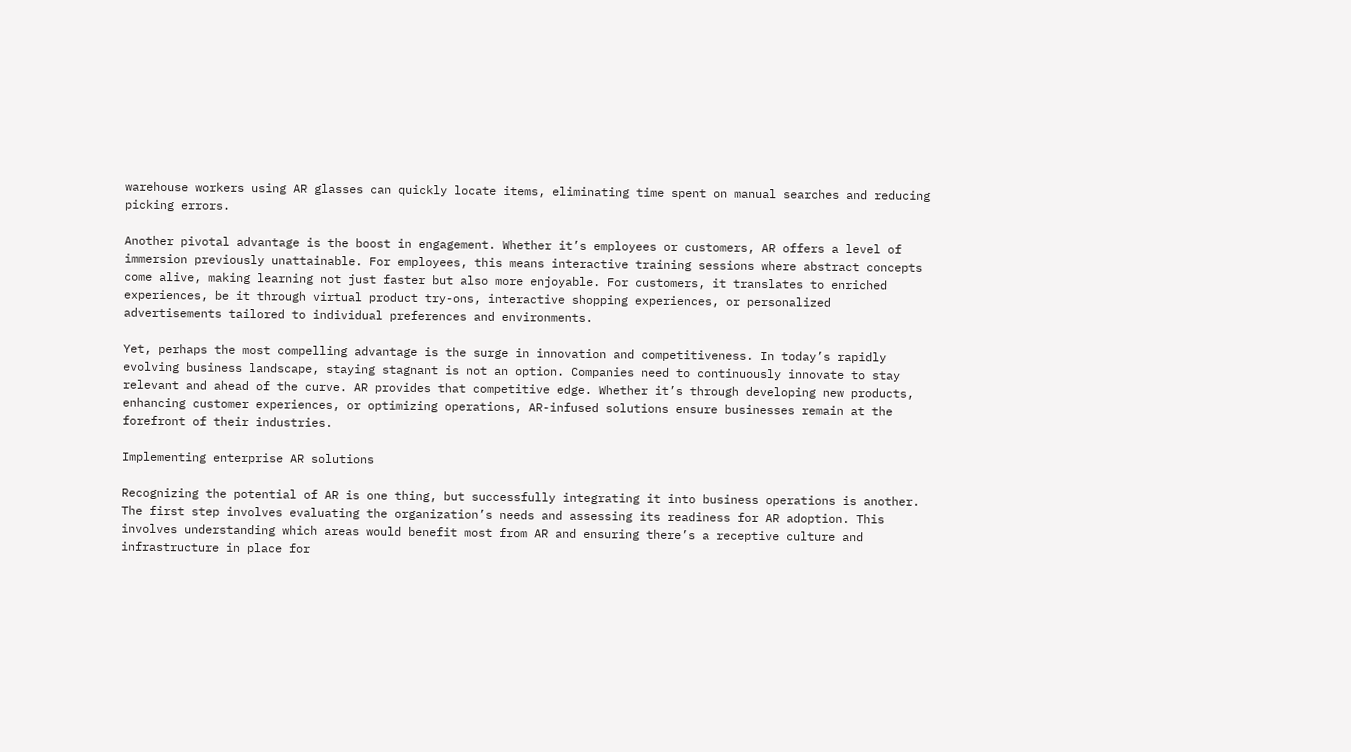warehouse workers using AR glasses can quickly locate items, eliminating time spent on manual searches and reducing picking errors.

Another pivotal advantage is the boost in engagement. Whether it’s employees or customers, AR offers a level of immersion previously unattainable. For employees, this means interactive training sessions where abstract concepts come alive, making learning not just faster but also more enjoyable. For customers, it translates to enriched experiences, be it through virtual product try-ons, interactive shopping experiences, or personalized advertisements tailored to individual preferences and environments.

Yet, perhaps the most compelling advantage is the surge in innovation and competitiveness. In today’s rapidly evolving business landscape, staying stagnant is not an option. Companies need to continuously innovate to stay relevant and ahead of the curve. AR provides that competitive edge. Whether it’s through developing new products, enhancing customer experiences, or optimizing operations, AR-infused solutions ensure businesses remain at the forefront of their industries.

Implementing enterprise AR solutions

Recognizing the potential of AR is one thing, but successfully integrating it into business operations is another. The first step involves evaluating the organization’s needs and assessing its readiness for AR adoption. This involves understanding which areas would benefit most from AR and ensuring there’s a receptive culture and infrastructure in place for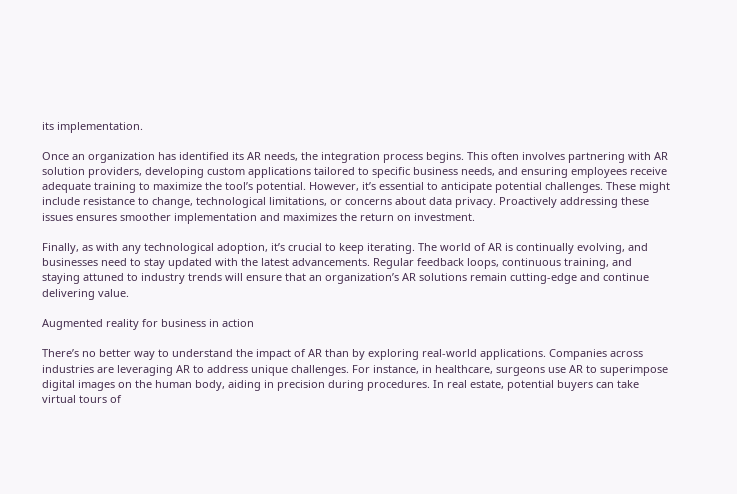its implementation.

Once an organization has identified its AR needs, the integration process begins. This often involves partnering with AR solution providers, developing custom applications tailored to specific business needs, and ensuring employees receive adequate training to maximize the tool’s potential. However, it’s essential to anticipate potential challenges. These might include resistance to change, technological limitations, or concerns about data privacy. Proactively addressing these issues ensures smoother implementation and maximizes the return on investment.

Finally, as with any technological adoption, it’s crucial to keep iterating. The world of AR is continually evolving, and businesses need to stay updated with the latest advancements. Regular feedback loops, continuous training, and staying attuned to industry trends will ensure that an organization’s AR solutions remain cutting-edge and continue delivering value.

Augmented reality for business in action

There’s no better way to understand the impact of AR than by exploring real-world applications. Companies across industries are leveraging AR to address unique challenges. For instance, in healthcare, surgeons use AR to superimpose digital images on the human body, aiding in precision during procedures. In real estate, potential buyers can take virtual tours of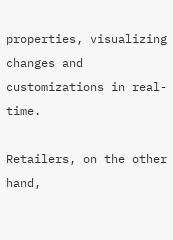properties, visualizing changes and customizations in real-time.

Retailers, on the other hand,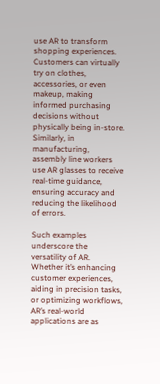use AR to transform shopping experiences. Customers can virtually try on clothes, accessories, or even makeup, making informed purchasing decisions without physically being in-store. Similarly, in manufacturing, assembly line workers use AR glasses to receive real-time guidance, ensuring accuracy and reducing the likelihood of errors.

Such examples underscore the versatility of AR. Whether it’s enhancing customer experiences, aiding in precision tasks, or optimizing workflows, AR’s real-world applications are as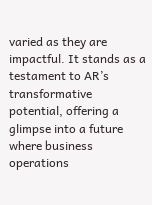varied as they are impactful. It stands as a testament to AR’s transformative potential, offering a glimpse into a future where business operations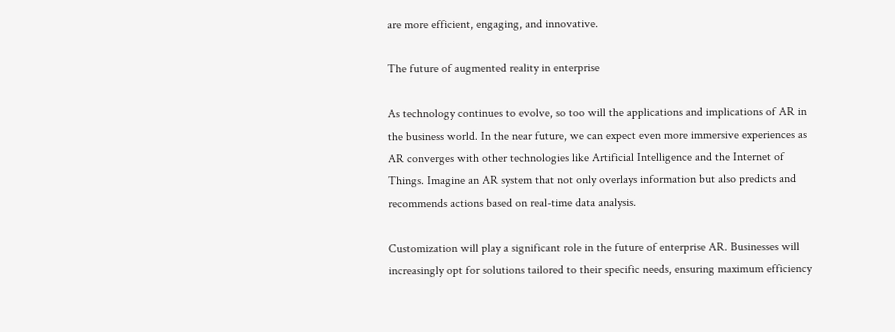are more efficient, engaging, and innovative.

The future of augmented reality in enterprise

As technology continues to evolve, so too will the applications and implications of AR in the business world. In the near future, we can expect even more immersive experiences as AR converges with other technologies like Artificial Intelligence and the Internet of Things. Imagine an AR system that not only overlays information but also predicts and recommends actions based on real-time data analysis.

Customization will play a significant role in the future of enterprise AR. Businesses will increasingly opt for solutions tailored to their specific needs, ensuring maximum efficiency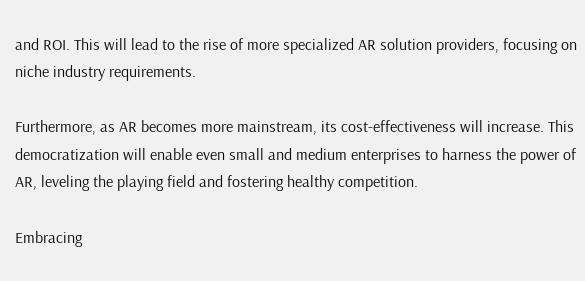and ROI. This will lead to the rise of more specialized AR solution providers, focusing on niche industry requirements.

Furthermore, as AR becomes more mainstream, its cost-effectiveness will increase. This democratization will enable even small and medium enterprises to harness the power of AR, leveling the playing field and fostering healthy competition.

Embracing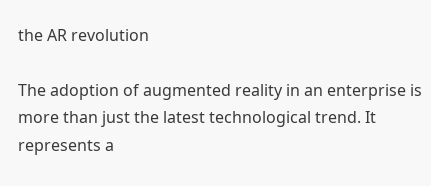the AR revolution

The adoption of augmented reality in an enterprise is more than just the latest technological trend. It represents a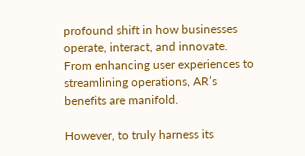profound shift in how businesses operate, interact, and innovate. From enhancing user experiences to streamlining operations, AR’s benefits are manifold.

However, to truly harness its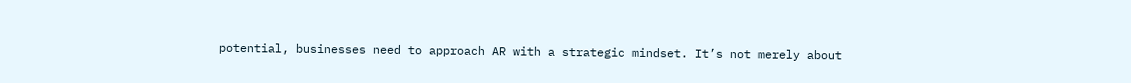potential, businesses need to approach AR with a strategic mindset. It’s not merely about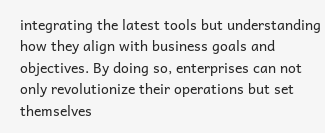integrating the latest tools but understanding how they align with business goals and objectives. By doing so, enterprises can not only revolutionize their operations but set themselves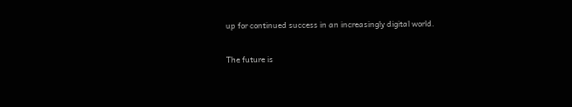up for continued success in an increasingly digital world.

The future is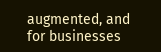augmented, and for businesses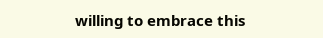willing to embrace this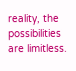reality, the possibilities are limitless.